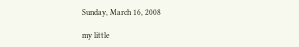Sunday, March 16, 2008

my little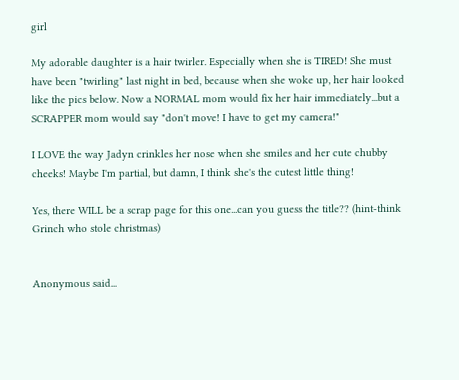girl

My adorable daughter is a hair twirler. Especially when she is TIRED! She must have been "twirling" last night in bed, because when she woke up, her hair looked like the pics below. Now a NORMAL mom would fix her hair immediately...but a SCRAPPER mom would say "don't move! I have to get my camera!"

I LOVE the way Jadyn crinkles her nose when she smiles and her cute chubby cheeks! Maybe I'm partial, but damn, I think she's the cutest little thing!

Yes, there WILL be a scrap page for this one...can you guess the title?? (hint-think Grinch who stole christmas)


Anonymous said...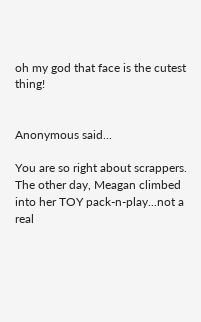oh my god that face is the cutest thing!


Anonymous said...

You are so right about scrappers. The other day, Meagan climbed into her TOY pack-n-play...not a real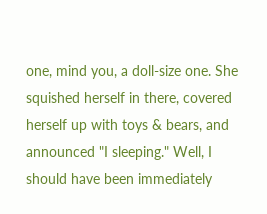one, mind you, a doll-size one. She squished herself in there, covered herself up with toys & bears, and announced "I sleeping." Well, I should have been immediately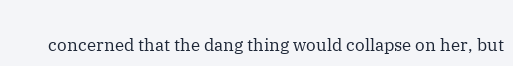concerned that the dang thing would collapse on her, but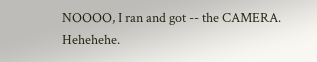NOOOO, I ran and got -- the CAMERA. Hehehehe.